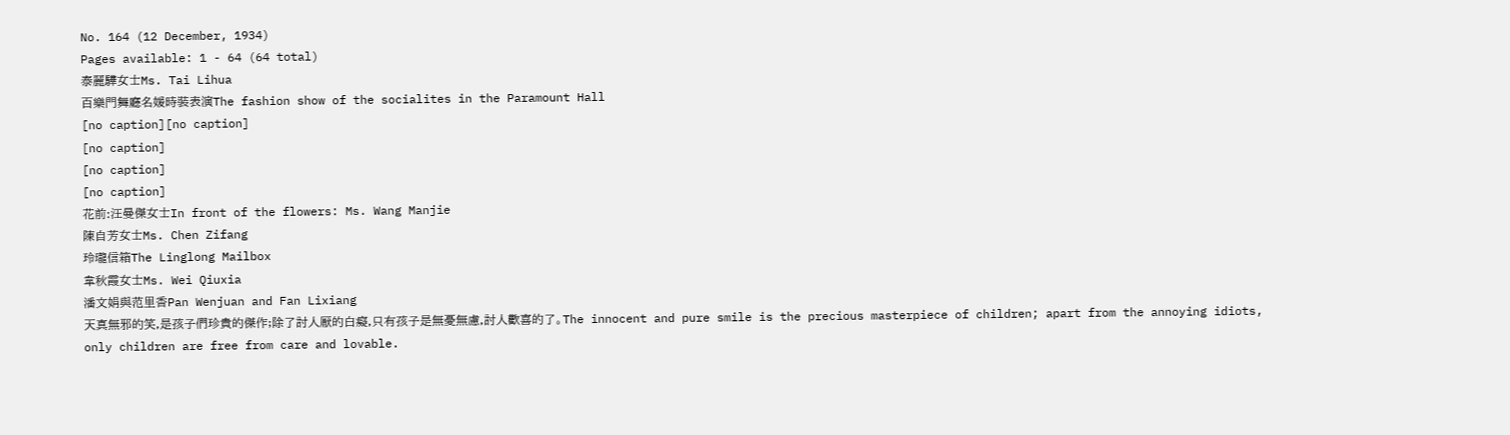No. 164 (12 December, 1934)
Pages available: 1 - 64 (64 total)
泰麗驊女士Ms. Tai Lihua
百樂門舞廳名媛時裝表演The fashion show of the socialites in the Paramount Hall
[no caption][no caption]
[no caption]
[no caption]
[no caption]
花前:汪曼傑女士In front of the flowers: Ms. Wang Manjie
陳自芳女士Ms. Chen Zifang
玲瓏信箱The Linglong Mailbox
韋秋霞女士Ms. Wei Qiuxia
潘文娟與范里香Pan Wenjuan and Fan Lixiang
天真無邪的笑,是孩子們珍貴的傑作;除了討人厭的白癡,只有孩子是無憂無慮,討人歡喜的了。The innocent and pure smile is the precious masterpiece of children; apart from the annoying idiots, only children are free from care and lovable.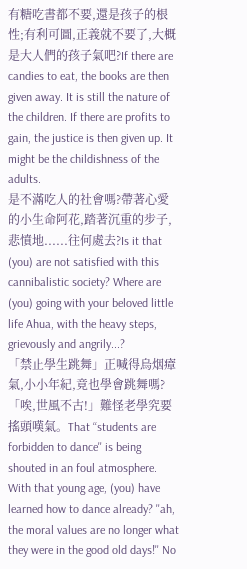有糖吃書都不要,還是孩子的根性;有利可圖,正義就不要了,大概是大人們的孩子氣吧?If there are candies to eat, the books are then given away. It is still the nature of the children. If there are profits to gain, the justice is then given up. It might be the childishness of the adults.
是不滿吃人的社會嗎?帶著心愛的小生命阿花,踏著沉重的步子,悲憤地......往何處去?Is it that (you) are not satisfied with this cannibalistic society? Where are (you) going with your beloved little life Ahua, with the heavy steps, grievously and angrily...?
「禁止學生跳舞」正喊得烏烟瘴氣,小小年紀,竟也學會跳舞嗎?「唉,世風不古!」難怪老學究要搖頭嘆氣。That ‘‘students are forbidden to dance'' is being shouted in an foul atmosphere. With that young age, (you) have learned how to dance already? ''ah, the moral values are no longer what they were in the good old days!'' No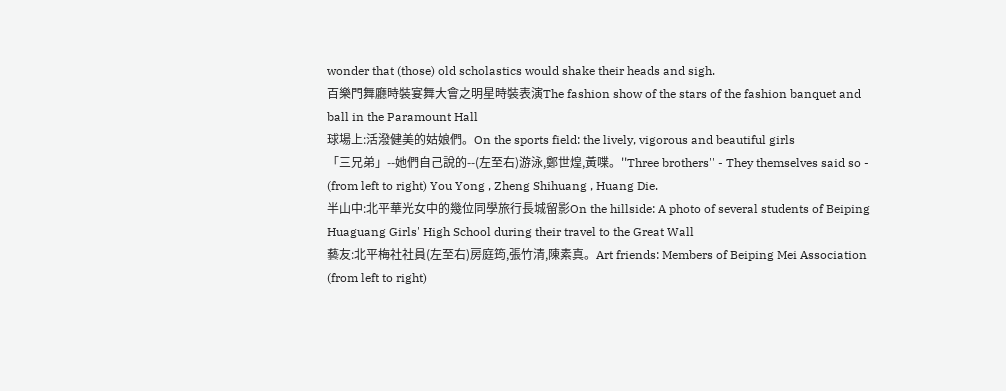wonder that (those) old scholastics would shake their heads and sigh.
百樂門舞廳時裝宴舞大會之明星時裝表演The fashion show of the stars of the fashion banquet and ball in the Paramount Hall
球場上:活潑健美的姑娘們。On the sports field: the lively, vigorous and beautiful girls
「三兄弟」--她們自己說的--(左至右)游泳,鄭世煌,黃喋。''Three brothers'' - They themselves said so - (from left to right) You Yong , Zheng Shihuang , Huang Die.
半山中:北平華光女中的幾位同學旅行長城留影On the hillside: A photo of several students of Beiping Huaguang Girls' High School during their travel to the Great Wall
藝友:北平梅社社員(左至右)房庭筠,張竹清,陳素真。Art friends: Members of Beiping Mei Association (from left to right)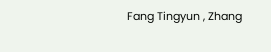Fang Tingyun , Zhang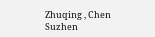Zhuqing , Chen Suzhen